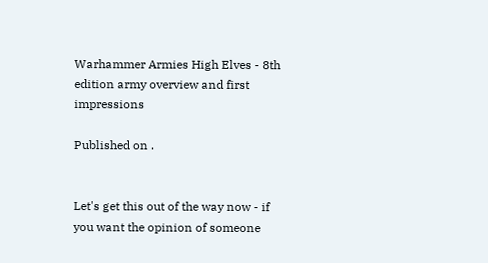Warhammer Armies High Elves - 8th edition army overview and first impressions

Published on .


Let's get this out of the way now - if you want the opinion of someone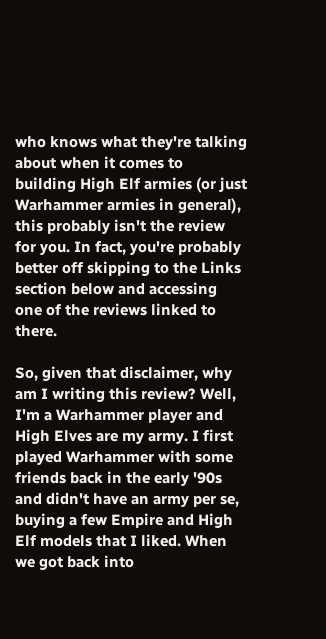who knows what they're talking about when it comes to building High Elf armies (or just Warhammer armies in general), this probably isn't the review for you. In fact, you're probably better off skipping to the Links section below and accessing one of the reviews linked to there.

So, given that disclaimer, why am I writing this review? Well, I'm a Warhammer player and High Elves are my army. I first played Warhammer with some friends back in the early '90s and didn't have an army per se, buying a few Empire and High Elf models that I liked. When we got back into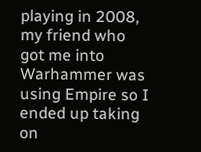playing in 2008, my friend who got me into Warhammer was using Empire so I ended up taking on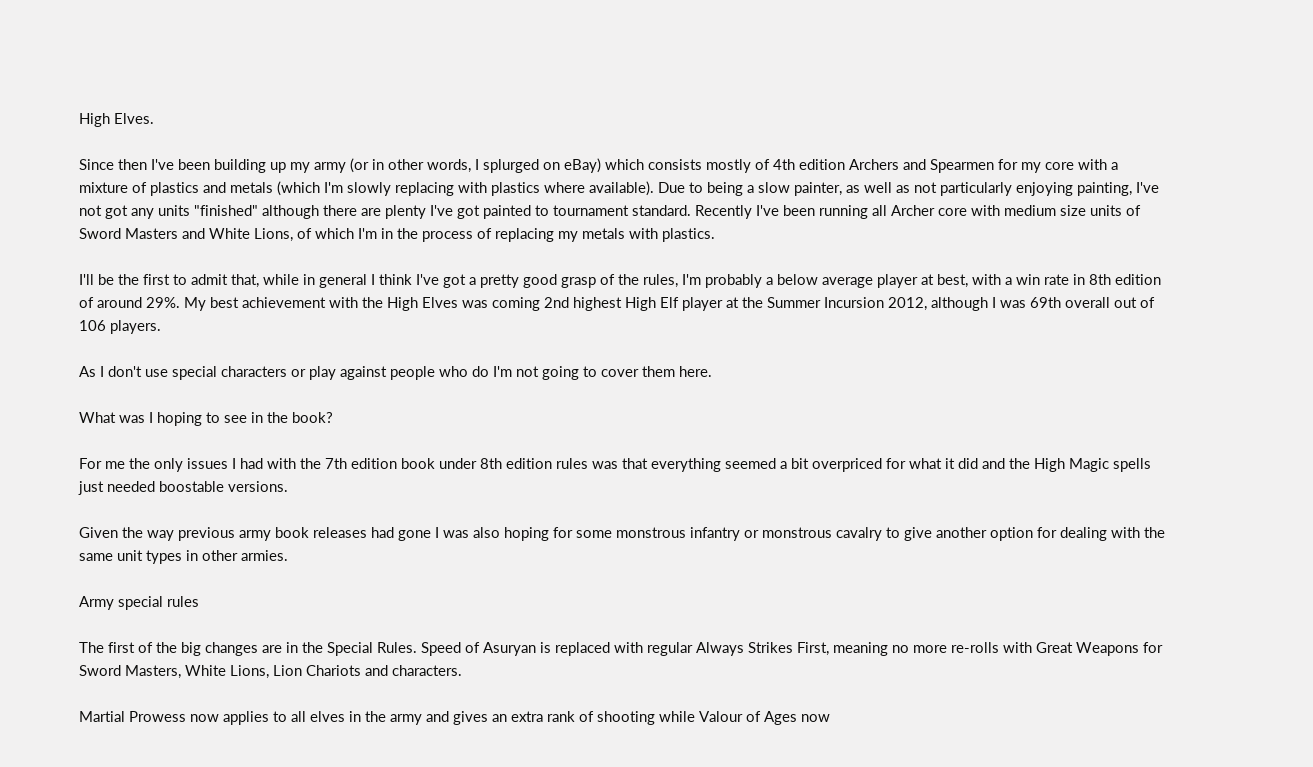High Elves.

Since then I've been building up my army (or in other words, I splurged on eBay) which consists mostly of 4th edition Archers and Spearmen for my core with a mixture of plastics and metals (which I'm slowly replacing with plastics where available). Due to being a slow painter, as well as not particularly enjoying painting, I've not got any units "finished" although there are plenty I've got painted to tournament standard. Recently I've been running all Archer core with medium size units of Sword Masters and White Lions, of which I'm in the process of replacing my metals with plastics.

I'll be the first to admit that, while in general I think I've got a pretty good grasp of the rules, I'm probably a below average player at best, with a win rate in 8th edition of around 29%. My best achievement with the High Elves was coming 2nd highest High Elf player at the Summer Incursion 2012, although I was 69th overall out of 106 players.

As I don't use special characters or play against people who do I'm not going to cover them here.

What was I hoping to see in the book?

For me the only issues I had with the 7th edition book under 8th edition rules was that everything seemed a bit overpriced for what it did and the High Magic spells just needed boostable versions.

Given the way previous army book releases had gone I was also hoping for some monstrous infantry or monstrous cavalry to give another option for dealing with the same unit types in other armies.

Army special rules

The first of the big changes are in the Special Rules. Speed of Asuryan is replaced with regular Always Strikes First, meaning no more re-rolls with Great Weapons for Sword Masters, White Lions, Lion Chariots and characters.

Martial Prowess now applies to all elves in the army and gives an extra rank of shooting while Valour of Ages now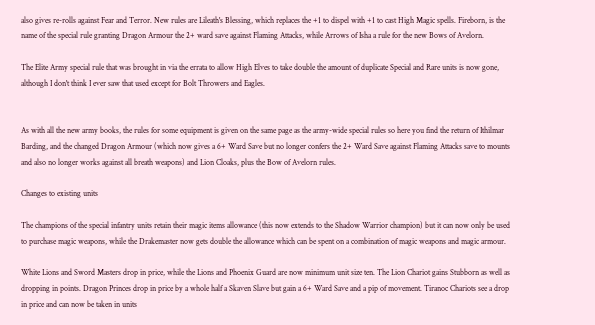also gives re-rolls against Fear and Terror. New rules are Lileath's Blessing, which replaces the +1 to dispel with +1 to cast High Magic spells. Fireborn, is the name of the special rule granting Dragon Armour the 2+ ward save against Flaming Attacks, while Arrows of Isha a rule for the new Bows of Avelorn.

The Elite Army special rule that was brought in via the errata to allow High Elves to take double the amount of duplicate Special and Rare units is now gone, although I don't think I ever saw that used except for Bolt Throwers and Eagles.


As with all the new army books, the rules for some equipment is given on the same page as the army-wide special rules so here you find the return of Ithilmar Barding, and the changed Dragon Armour (which now gives a 6+ Ward Save but no longer confers the 2+ Ward Save against Flaming Attacks save to mounts and also no longer works against all breath weapons) and Lion Cloaks, plus the Bow of Avelorn rules.

Changes to existing units

The champions of the special infantry units retain their magic items allowance (this now extends to the Shadow Warrior champion) but it can now only be used to purchase magic weapons, while the Drakemaster now gets double the allowance which can be spent on a combination of magic weapons and magic armour.

White Lions and Sword Masters drop in price, while the Lions and Phoenix Guard are now minimum unit size ten. The Lion Chariot gains Stubborn as well as dropping in points. Dragon Princes drop in price by a whole half a Skaven Slave but gain a 6+ Ward Save and a pip of movement. Tiranoc Chariots see a drop in price and can now be taken in units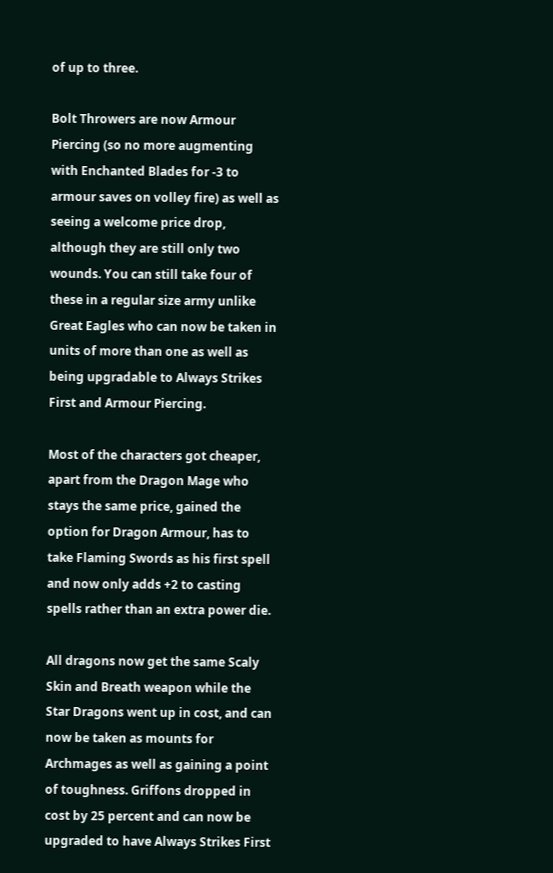of up to three.

Bolt Throwers are now Armour Piercing (so no more augmenting with Enchanted Blades for -3 to armour saves on volley fire) as well as seeing a welcome price drop, although they are still only two wounds. You can still take four of these in a regular size army unlike Great Eagles who can now be taken in units of more than one as well as being upgradable to Always Strikes First and Armour Piercing.

Most of the characters got cheaper, apart from the Dragon Mage who stays the same price, gained the option for Dragon Armour, has to take Flaming Swords as his first spell and now only adds +2 to casting spells rather than an extra power die.

All dragons now get the same Scaly Skin and Breath weapon while the Star Dragons went up in cost, and can now be taken as mounts for Archmages as well as gaining a point of toughness. Griffons dropped in cost by 25 percent and can now be upgraded to have Always Strikes First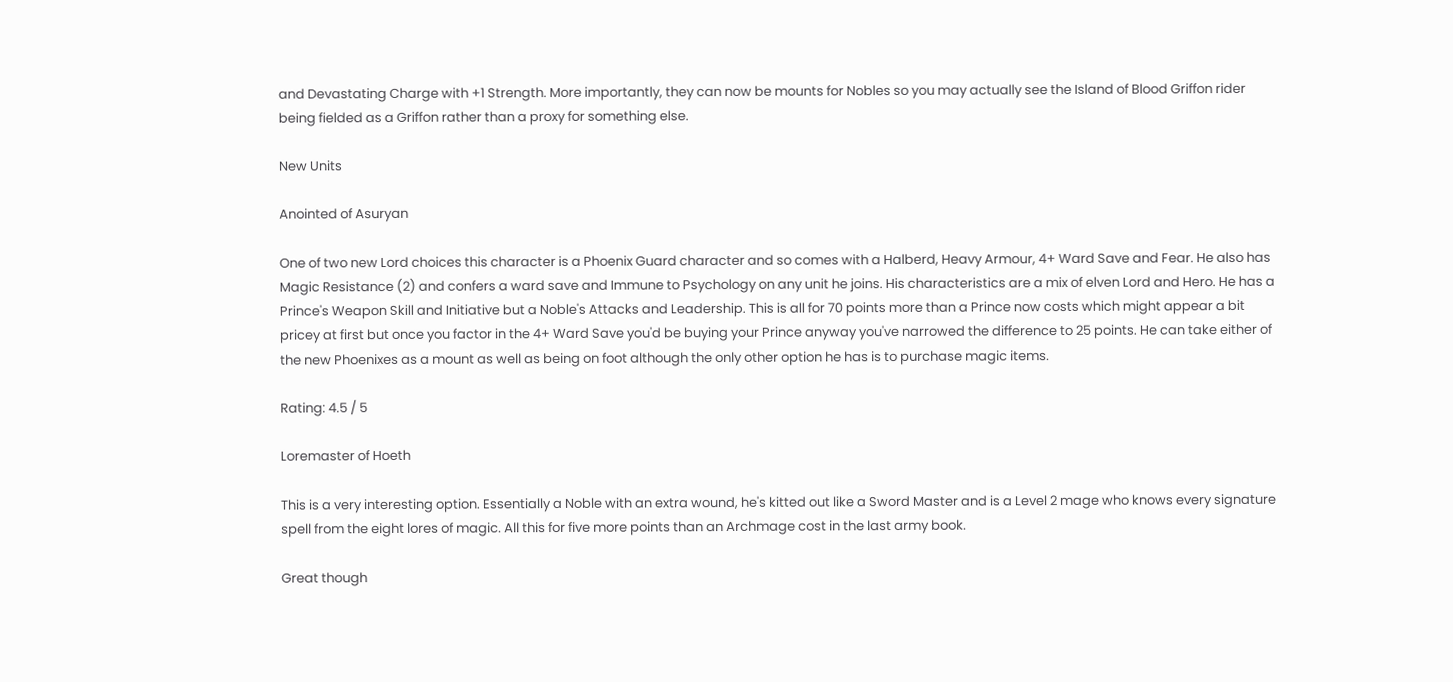and Devastating Charge with +1 Strength. More importantly, they can now be mounts for Nobles so you may actually see the Island of Blood Griffon rider being fielded as a Griffon rather than a proxy for something else.

New Units

Anointed of Asuryan

One of two new Lord choices this character is a Phoenix Guard character and so comes with a Halberd, Heavy Armour, 4+ Ward Save and Fear. He also has Magic Resistance (2) and confers a ward save and Immune to Psychology on any unit he joins. His characteristics are a mix of elven Lord and Hero. He has a Prince's Weapon Skill and Initiative but a Noble's Attacks and Leadership. This is all for 70 points more than a Prince now costs which might appear a bit pricey at first but once you factor in the 4+ Ward Save you'd be buying your Prince anyway you've narrowed the difference to 25 points. He can take either of the new Phoenixes as a mount as well as being on foot although the only other option he has is to purchase magic items.

Rating: 4.5 / 5

Loremaster of Hoeth

This is a very interesting option. Essentially a Noble with an extra wound, he's kitted out like a Sword Master and is a Level 2 mage who knows every signature spell from the eight lores of magic. All this for five more points than an Archmage cost in the last army book.

Great though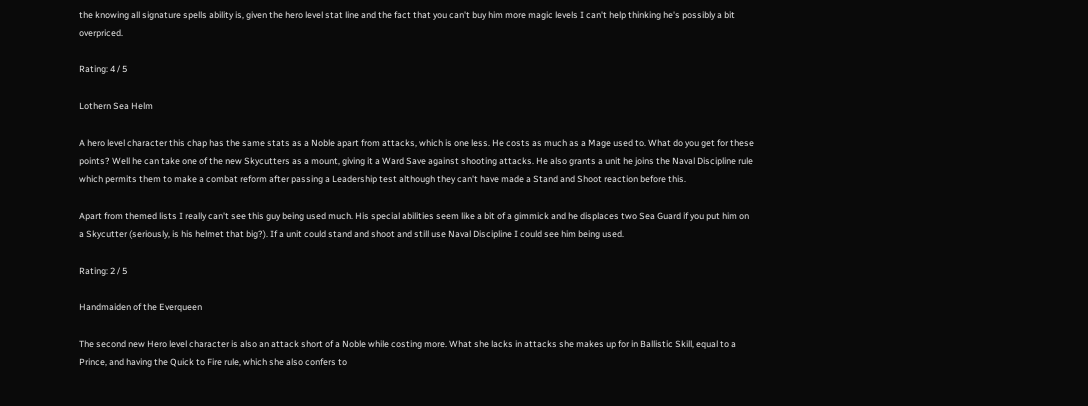the knowing all signature spells ability is, given the hero level stat line and the fact that you can't buy him more magic levels I can't help thinking he's possibly a bit overpriced.

Rating: 4 / 5

Lothern Sea Helm

A hero level character this chap has the same stats as a Noble apart from attacks, which is one less. He costs as much as a Mage used to. What do you get for these points? Well he can take one of the new Skycutters as a mount, giving it a Ward Save against shooting attacks. He also grants a unit he joins the Naval Discipline rule which permits them to make a combat reform after passing a Leadership test although they can't have made a Stand and Shoot reaction before this.

Apart from themed lists I really can't see this guy being used much. His special abilities seem like a bit of a gimmick and he displaces two Sea Guard if you put him on a Skycutter (seriously, is his helmet that big?). If a unit could stand and shoot and still use Naval Discipline I could see him being used.

Rating: 2 / 5

Handmaiden of the Everqueen

The second new Hero level character is also an attack short of a Noble while costing more. What she lacks in attacks she makes up for in Ballistic Skill, equal to a Prince, and having the Quick to Fire rule, which she also confers to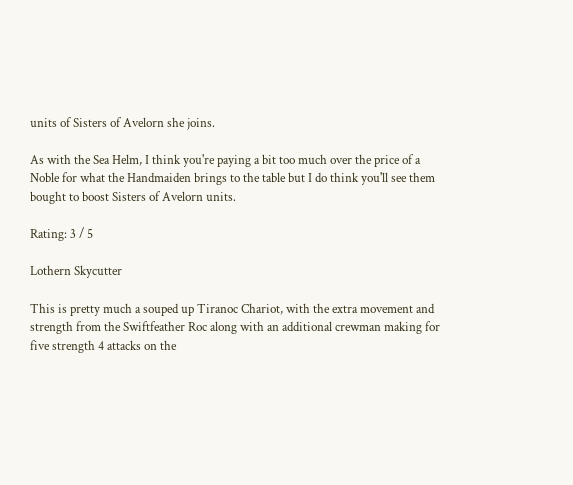units of Sisters of Avelorn she joins.

As with the Sea Helm, I think you're paying a bit too much over the price of a Noble for what the Handmaiden brings to the table but I do think you'll see them bought to boost Sisters of Avelorn units.

Rating: 3 / 5

Lothern Skycutter

This is pretty much a souped up Tiranoc Chariot, with the extra movement and strength from the Swiftfeather Roc along with an additional crewman making for five strength 4 attacks on the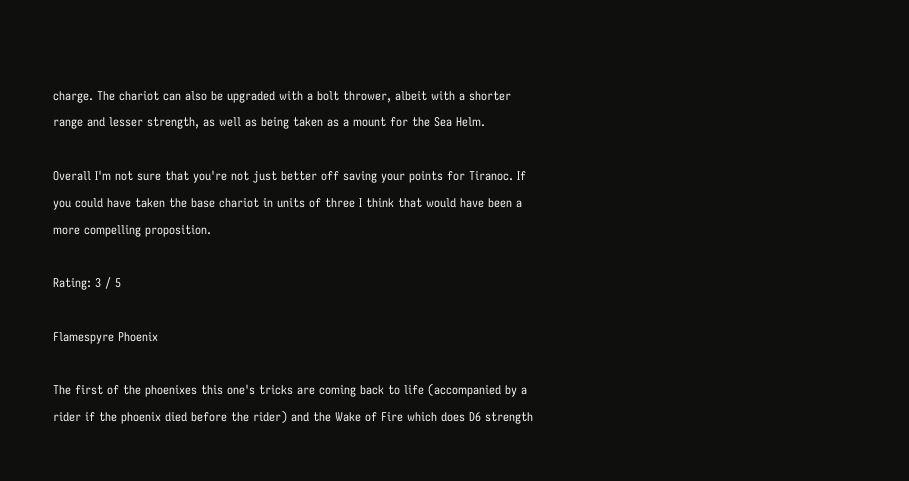charge. The chariot can also be upgraded with a bolt thrower, albeit with a shorter range and lesser strength, as well as being taken as a mount for the Sea Helm.

Overall I'm not sure that you're not just better off saving your points for Tiranoc. If you could have taken the base chariot in units of three I think that would have been a more compelling proposition.

Rating: 3 / 5

Flamespyre Phoenix

The first of the phoenixes this one's tricks are coming back to life (accompanied by a rider if the phoenix died before the rider) and the Wake of Fire which does D6 strength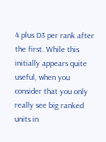4 plus D3 per rank after the first. While this initially appears quite useful, when you consider that you only really see big ranked units in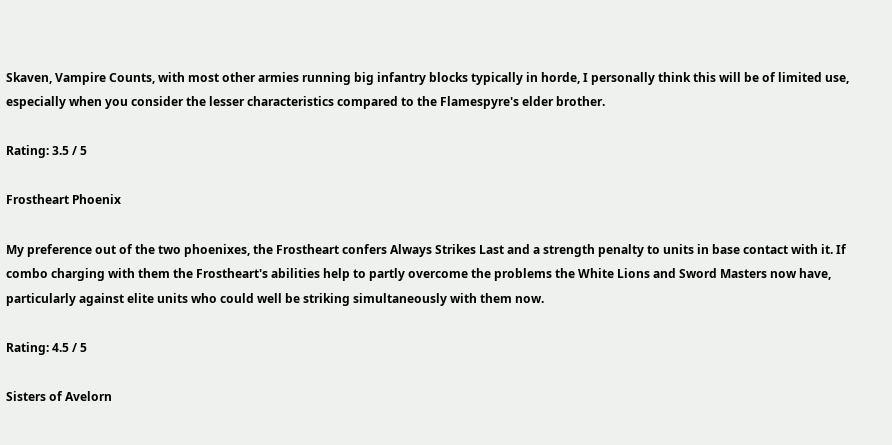Skaven, Vampire Counts, with most other armies running big infantry blocks typically in horde, I personally think this will be of limited use, especially when you consider the lesser characteristics compared to the Flamespyre's elder brother.

Rating: 3.5 / 5

Frostheart Phoenix

My preference out of the two phoenixes, the Frostheart confers Always Strikes Last and a strength penalty to units in base contact with it. If combo charging with them the Frostheart's abilities help to partly overcome the problems the White Lions and Sword Masters now have, particularly against elite units who could well be striking simultaneously with them now.

Rating: 4.5 / 5

Sisters of Avelorn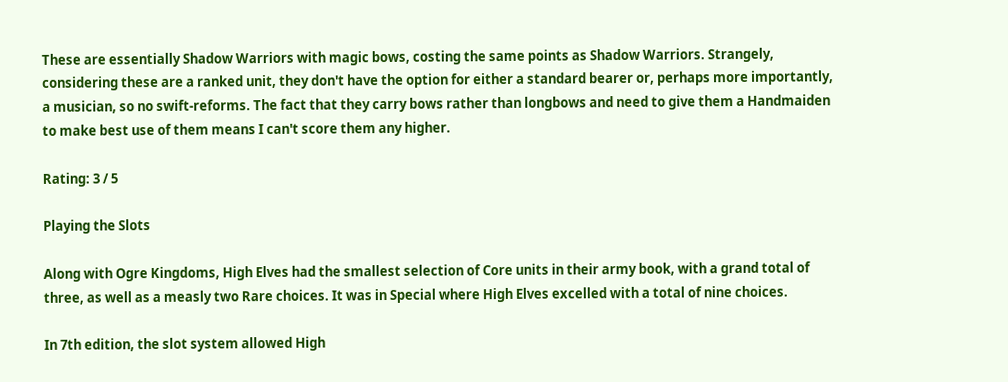These are essentially Shadow Warriors with magic bows, costing the same points as Shadow Warriors. Strangely, considering these are a ranked unit, they don't have the option for either a standard bearer or, perhaps more importantly, a musician, so no swift-reforms. The fact that they carry bows rather than longbows and need to give them a Handmaiden to make best use of them means I can't score them any higher.

Rating: 3 / 5

Playing the Slots

Along with Ogre Kingdoms, High Elves had the smallest selection of Core units in their army book, with a grand total of three, as well as a measly two Rare choices. It was in Special where High Elves excelled with a total of nine choices.

In 7th edition, the slot system allowed High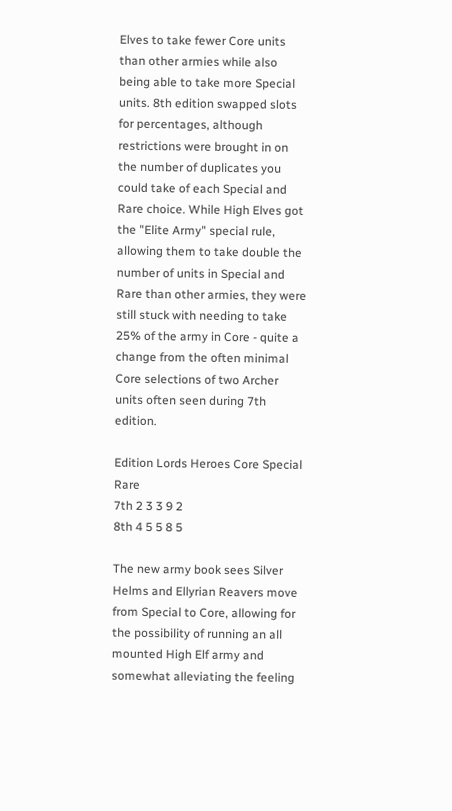Elves to take fewer Core units than other armies while also being able to take more Special units. 8th edition swapped slots for percentages, although restrictions were brought in on the number of duplicates you could take of each Special and Rare choice. While High Elves got the "Elite Army" special rule, allowing them to take double the number of units in Special and Rare than other armies, they were still stuck with needing to take 25% of the army in Core - quite a change from the often minimal Core selections of two Archer units often seen during 7th edition.

Edition Lords Heroes Core Special Rare
7th 2 3 3 9 2
8th 4 5 5 8 5

The new army book sees Silver Helms and Ellyrian Reavers move from Special to Core, allowing for the possibility of running an all mounted High Elf army and somewhat alleviating the feeling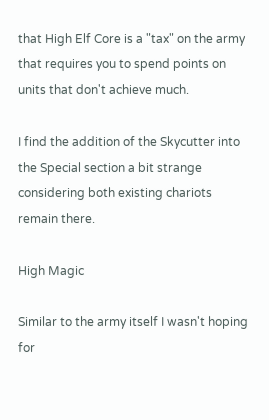that High Elf Core is a "tax" on the army that requires you to spend points on units that don't achieve much.

I find the addition of the Skycutter into the Special section a bit strange considering both existing chariots remain there.

High Magic

Similar to the army itself I wasn't hoping for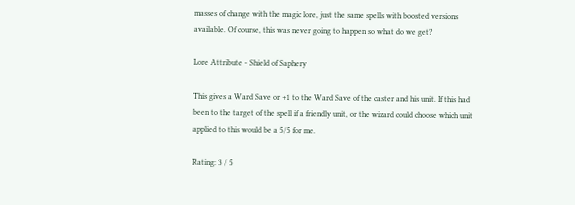masses of change with the magic lore, just the same spells with boosted versions available. Of course, this was never going to happen so what do we get?

Lore Attribute - Shield of Saphery

This gives a Ward Save or +1 to the Ward Save of the caster and his unit. If this had been to the target of the spell if a friendly unit, or the wizard could choose which unit applied to this would be a 5/5 for me.

Rating: 3 / 5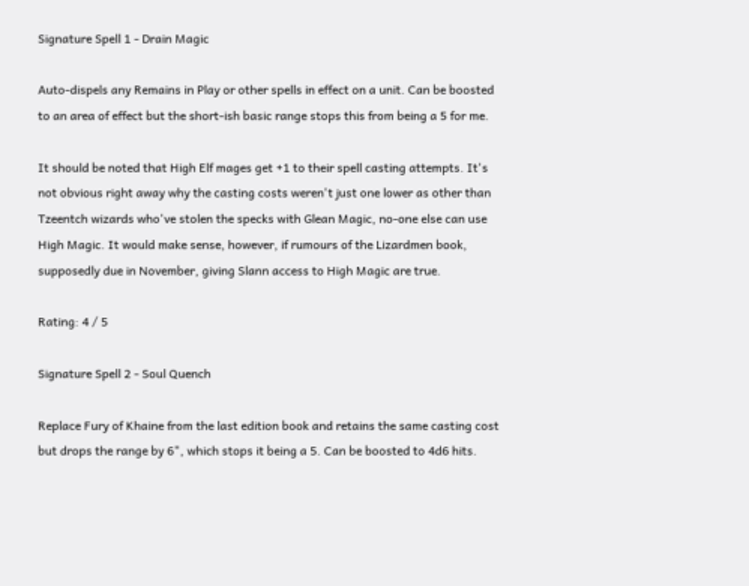Signature Spell 1 - Drain Magic

Auto-dispels any Remains in Play or other spells in effect on a unit. Can be boosted to an area of effect but the short-ish basic range stops this from being a 5 for me.

It should be noted that High Elf mages get +1 to their spell casting attempts. It's not obvious right away why the casting costs weren't just one lower as other than Tzeentch wizards who've stolen the specks with Glean Magic, no-one else can use High Magic. It would make sense, however, if rumours of the Lizardmen book, supposedly due in November, giving Slann access to High Magic are true.

Rating: 4 / 5

Signature Spell 2 - Soul Quench

Replace Fury of Khaine from the last edition book and retains the same casting cost but drops the range by 6", which stops it being a 5. Can be boosted to 4d6 hits.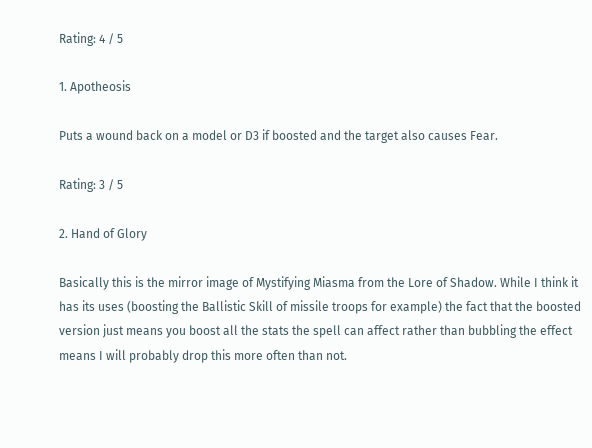Rating: 4 / 5

1. Apotheosis

Puts a wound back on a model or D3 if boosted and the target also causes Fear.

Rating: 3 / 5

2. Hand of Glory

Basically this is the mirror image of Mystifying Miasma from the Lore of Shadow. While I think it has its uses (boosting the Ballistic Skill of missile troops for example) the fact that the boosted version just means you boost all the stats the spell can affect rather than bubbling the effect means I will probably drop this more often than not.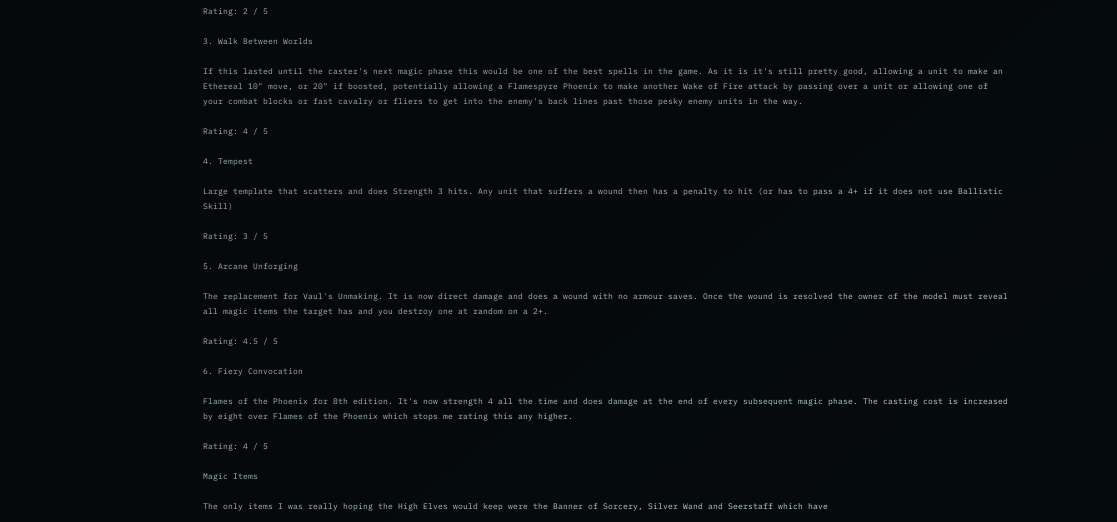Rating: 2 / 5

3. Walk Between Worlds

If this lasted until the caster's next magic phase this would be one of the best spells in the game. As it is it's still pretty good, allowing a unit to make an Ethereal 10" move, or 20" if boosted, potentially allowing a Flamespyre Phoenix to make another Wake of Fire attack by passing over a unit or allowing one of your combat blocks or fast cavalry or fliers to get into the enemy's back lines past those pesky enemy units in the way.

Rating: 4 / 5

4. Tempest

Large template that scatters and does Strength 3 hits. Any unit that suffers a wound then has a penalty to hit (or has to pass a 4+ if it does not use Ballistic Skill)

Rating: 3 / 5

5. Arcane Unforging

The replacement for Vaul's Unmaking. It is now direct damage and does a wound with no armour saves. Once the wound is resolved the owner of the model must reveal all magic items the target has and you destroy one at random on a 2+.

Rating: 4.5 / 5

6. Fiery Convocation

Flames of the Phoenix for 8th edition. It's now strength 4 all the time and does damage at the end of every subsequent magic phase. The casting cost is increased by eight over Flames of the Phoenix which stops me rating this any higher.

Rating: 4 / 5

Magic Items

The only items I was really hoping the High Elves would keep were the Banner of Sorcery, Silver Wand and Seerstaff which have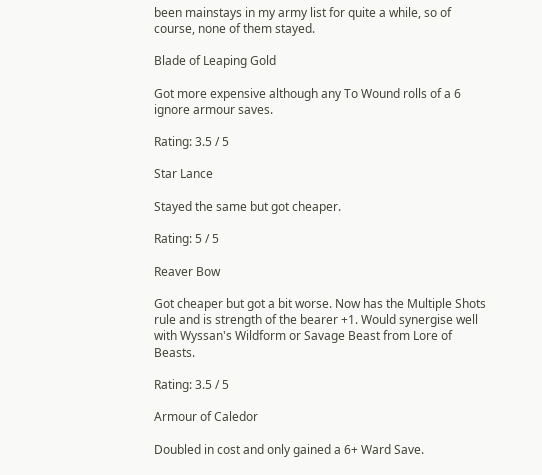been mainstays in my army list for quite a while, so of course, none of them stayed.

Blade of Leaping Gold

Got more expensive although any To Wound rolls of a 6 ignore armour saves.

Rating: 3.5 / 5

Star Lance

Stayed the same but got cheaper.

Rating: 5 / 5

Reaver Bow

Got cheaper but got a bit worse. Now has the Multiple Shots rule and is strength of the bearer +1. Would synergise well with Wyssan's Wildform or Savage Beast from Lore of Beasts.

Rating: 3.5 / 5

Armour of Caledor

Doubled in cost and only gained a 6+ Ward Save.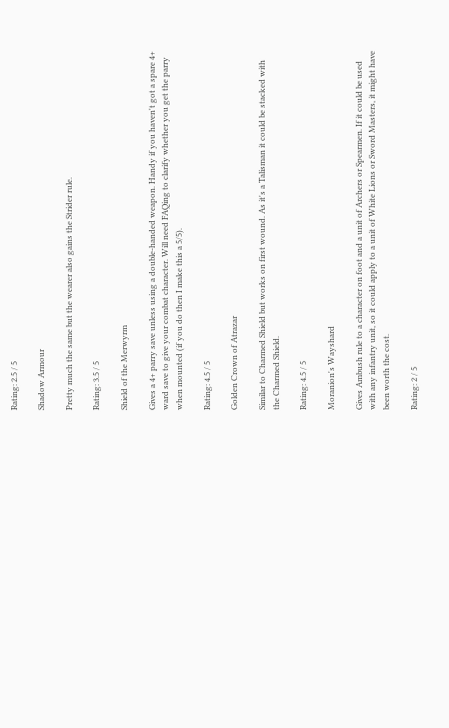Rating: 2.5 / 5

Shadow Armour

Pretty much the same but the wearer also gains the Strider rule.

Rating: 3.5 / 5

Shield of the Merwyrm

Gives a 4+ parry save unless using a double-handed weapon. Handy if you haven't got a spare 4+ ward save to give your combat character. Will need FAQing to clarify whether you get the parry when mounted (if you do then I make this a 5/5).

Rating: 4.5 / 5

Golden Crown of Atrazar

Similar to Charmed Shield but works on first wound. As it's a Talisman it could be stacked with the Charmed Shield.

Rating: 4.5 / 5

Moranion's Wayshard

Gives Ambush rule to a character on foot and a unit of Archers or Spearmen. If it could be used with any infantry unit, so it could apply to a unit of White Lions or Sword Masters, it might have been worth the cost.

Rating: 2 / 5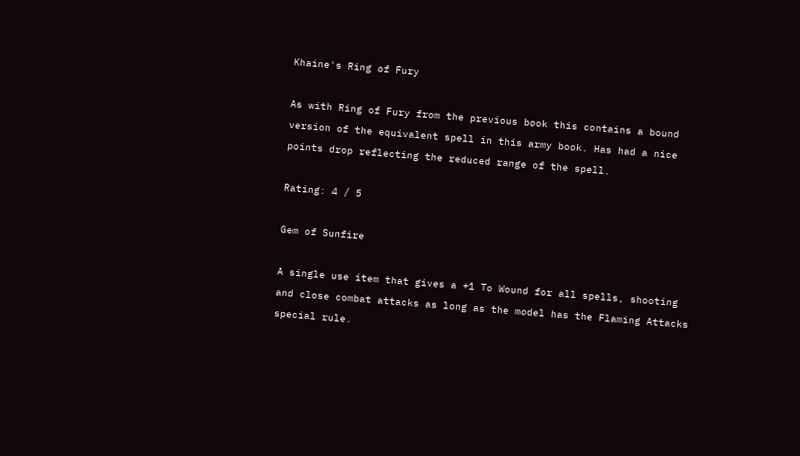Khaine's Ring of Fury

As with Ring of Fury from the previous book this contains a bound version of the equivalent spell in this army book. Has had a nice points drop reflecting the reduced range of the spell.

Rating: 4 / 5

Gem of Sunfire

A single use item that gives a +1 To Wound for all spells, shooting and close combat attacks as long as the model has the Flaming Attacks special rule.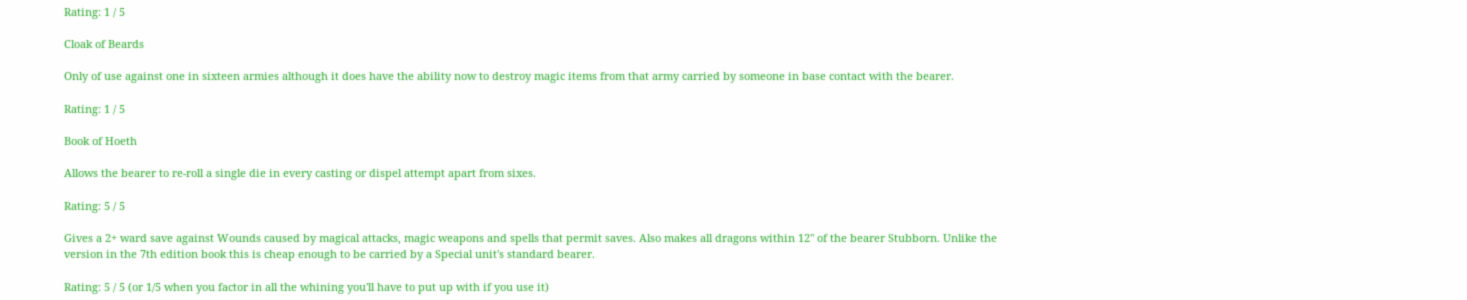Rating: 1 / 5

Cloak of Beards

Only of use against one in sixteen armies although it does have the ability now to destroy magic items from that army carried by someone in base contact with the bearer.

Rating: 1 / 5

Book of Hoeth

Allows the bearer to re-roll a single die in every casting or dispel attempt apart from sixes.

Rating: 5 / 5

Gives a 2+ ward save against Wounds caused by magical attacks, magic weapons and spells that permit saves. Also makes all dragons within 12" of the bearer Stubborn. Unlike the version in the 7th edition book this is cheap enough to be carried by a Special unit's standard bearer.

Rating: 5 / 5 (or 1/5 when you factor in all the whining you'll have to put up with if you use it)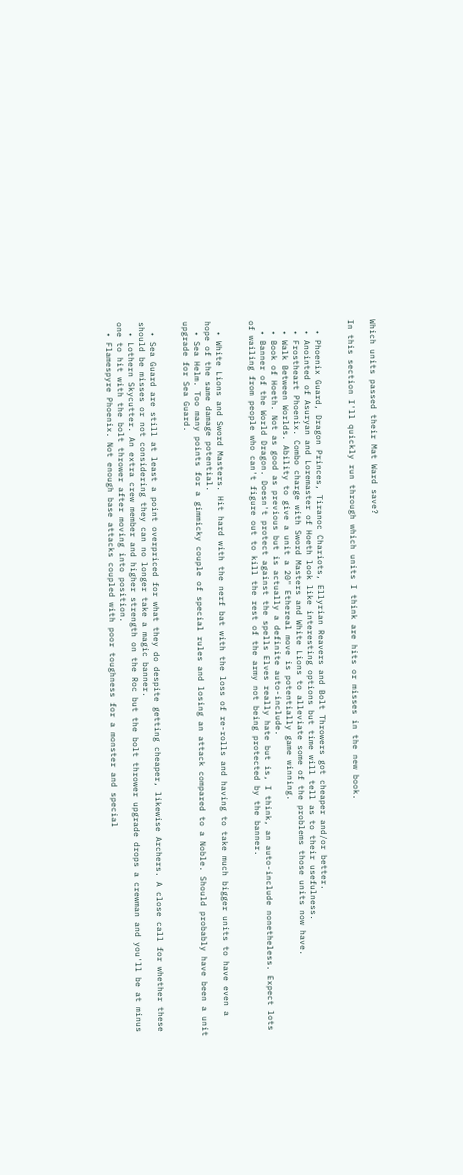Which units passed their Mat Ward save?

In this section I'll quickly run through which units I think are hits or misses in the new book.


  • Phoenix Guard, Dragon Princes, Tiranoc Chariots, Ellyrian Reavers and Bolt Throwers got cheaper and/or better.
  • Anointed of Asuryan and Loremaster of Hoeth look like interesting options but time will tell as to their usefulness.
  • Frostheart Phoenix. Combo charge with Sword Masters and White Lions to alleviate some of the problems those units now have.
  • Walk Between Worlds. Ability to give a unit a 20" Ethereal move is potentially game winning.
  • Book of Hoeth. Not as good as previous but is actually a definite auto-include.
  • Banner of the World Dragon. Doesn't protect against the spells Elves really hate but is, I think, an auto-include nonetheless. Expect lots of wailing from people who can't figure out to kill the rest of the army not being protected by the banner.


  • White Lions and Sword Masters. Hit hard with the nerf bat with the loss of re-rolls and having to take much bigger units to have even a hope of the same damage potential.
  • Sea Helm. Too many points for a gimmicky couple of special rules and losing an attack compared to a Noble. Should probably have been a unit upgrade for Sea Guard.


  • Sea Guard are still at least a point overpriced for what they do despite getting cheaper, likewise Archers. A close call for whether these should be misses or not considering they can no longer take a magic banner.
  • Lothern Skycutter. An extra crew member and higher strength on the Roc but the bolt thrower upgrade drops a crewman and you'll be at minus one to hit with the bolt thrower after moving into position.
  • Flamespyre Phoenix. Not enough base attacks coupled with poor toughness for a monster and special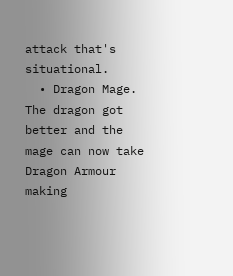attack that's situational.
  • Dragon Mage. The dragon got better and the mage can now take Dragon Armour making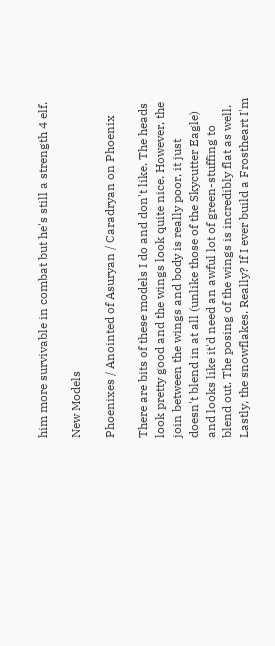him more survivable in combat but he's still a strength 4 elf.

New Models

Phoenixes / Anointed of Asuryan / Caradryan on Phoenix

There are bits of these models I do and don't like. The heads look pretty good and the wings look quite nice. However, the join between the wings and body is really poor, it just doesn't blend in at all (unlike those of the Skycutter Eagle) and looks like it'd need an awful lot of green-stuffing to blend out. The posing of the wings is incredibly flat as well. Lastly, the snowflakes. Really? If I ever build a Frostheart I'm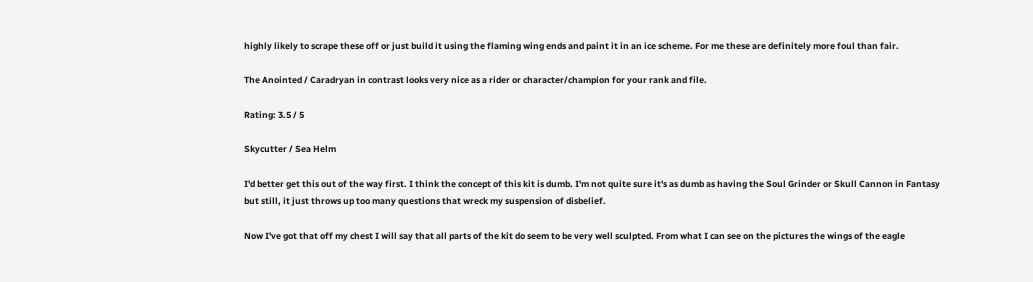highly likely to scrape these off or just build it using the flaming wing ends and paint it in an ice scheme. For me these are definitely more foul than fair.

The Anointed / Caradryan in contrast looks very nice as a rider or character/champion for your rank and file.

Rating: 3.5 / 5

Skycutter / Sea Helm

I'd better get this out of the way first. I think the concept of this kit is dumb. I'm not quite sure it's as dumb as having the Soul Grinder or Skull Cannon in Fantasy but still, it just throws up too many questions that wreck my suspension of disbelief.

Now I've got that off my chest I will say that all parts of the kit do seem to be very well sculpted. From what I can see on the pictures the wings of the eagle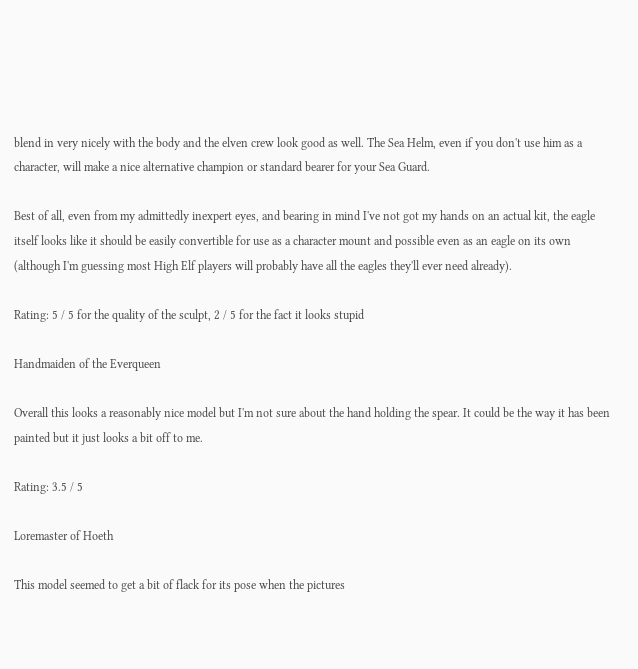blend in very nicely with the body and the elven crew look good as well. The Sea Helm, even if you don't use him as a character, will make a nice alternative champion or standard bearer for your Sea Guard.

Best of all, even from my admittedly inexpert eyes, and bearing in mind I've not got my hands on an actual kit, the eagle itself looks like it should be easily convertible for use as a character mount and possible even as an eagle on its own (although I'm guessing most High Elf players will probably have all the eagles they'll ever need already).

Rating: 5 / 5 for the quality of the sculpt, 2 / 5 for the fact it looks stupid

Handmaiden of the Everqueen

Overall this looks a reasonably nice model but I'm not sure about the hand holding the spear. It could be the way it has been painted but it just looks a bit off to me.

Rating: 3.5 / 5

Loremaster of Hoeth

This model seemed to get a bit of flack for its pose when the pictures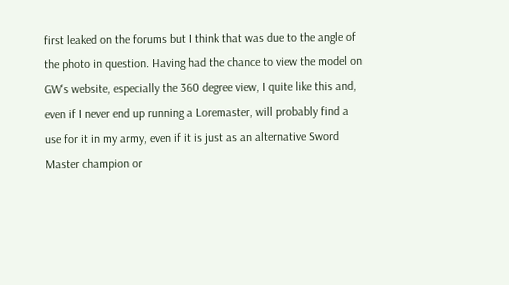first leaked on the forums but I think that was due to the angle of the photo in question. Having had the chance to view the model on GW's website, especially the 360 degree view, I quite like this and, even if I never end up running a Loremaster, will probably find a use for it in my army, even if it is just as an alternative Sword Master champion or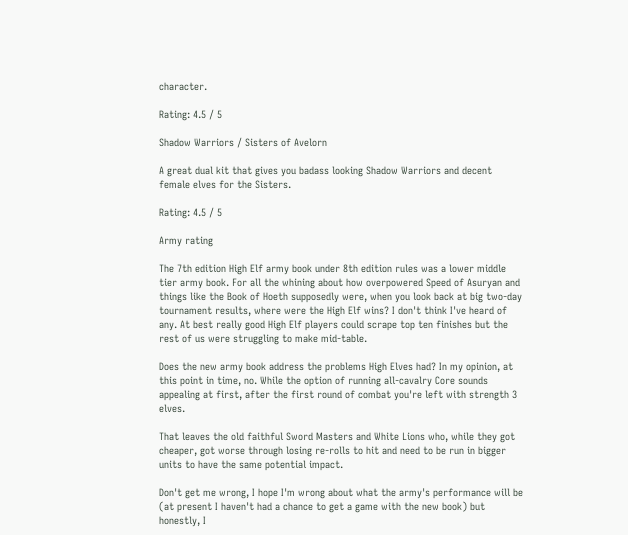character.

Rating: 4.5 / 5

Shadow Warriors / Sisters of Avelorn

A great dual kit that gives you badass looking Shadow Warriors and decent female elves for the Sisters.

Rating: 4.5 / 5

Army rating

The 7th edition High Elf army book under 8th edition rules was a lower middle tier army book. For all the whining about how overpowered Speed of Asuryan and things like the Book of Hoeth supposedly were, when you look back at big two-day tournament results, where were the High Elf wins? I don't think I've heard of any. At best really good High Elf players could scrape top ten finishes but the rest of us were struggling to make mid-table.

Does the new army book address the problems High Elves had? In my opinion, at this point in time, no. While the option of running all-cavalry Core sounds appealing at first, after the first round of combat you're left with strength 3 elves.

That leaves the old faithful Sword Masters and White Lions who, while they got cheaper, got worse through losing re-rolls to hit and need to be run in bigger units to have the same potential impact.

Don't get me wrong, I hope I'm wrong about what the army's performance will be (at present I haven't had a chance to get a game with the new book) but honestly, I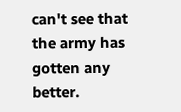can't see that the army has gotten any better.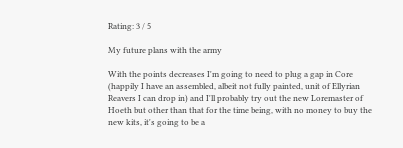Rating: 3 / 5

My future plans with the army

With the points decreases I'm going to need to plug a gap in Core (happily I have an assembled, albeit not fully painted, unit of Ellyrian Reavers I can drop in) and I'll probably try out the new Loremaster of Hoeth but other than that for the time being, with no money to buy the new kits, it's going to be a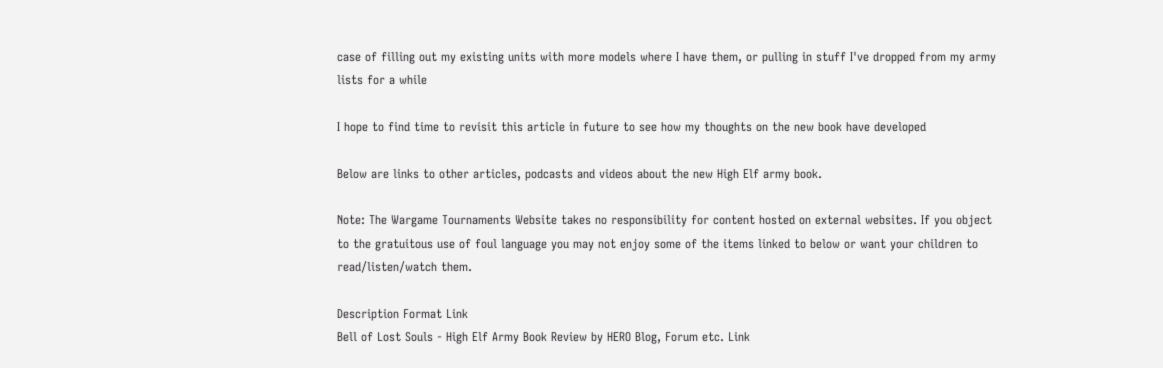case of filling out my existing units with more models where I have them, or pulling in stuff I've dropped from my army lists for a while

I hope to find time to revisit this article in future to see how my thoughts on the new book have developed

Below are links to other articles, podcasts and videos about the new High Elf army book.

Note: The Wargame Tournaments Website takes no responsibility for content hosted on external websites. If you object to the gratuitous use of foul language you may not enjoy some of the items linked to below or want your children to read/listen/watch them.

Description Format Link
Bell of Lost Souls - High Elf Army Book Review by HERO Blog, Forum etc. Link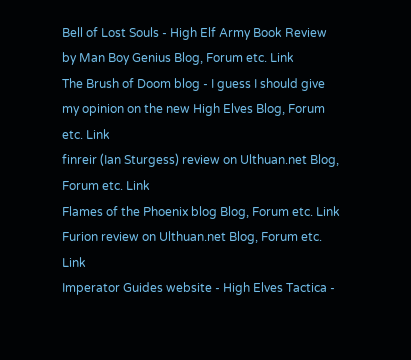Bell of Lost Souls - High Elf Army Book Review by Man Boy Genius Blog, Forum etc. Link
The Brush of Doom blog - I guess I should give my opinion on the new High Elves Blog, Forum etc. Link
finreir (Ian Sturgess) review on Ulthuan.net Blog, Forum etc. Link
Flames of the Phoenix blog Blog, Forum etc. Link
Furion review on Ulthuan.net Blog, Forum etc. Link
Imperator Guides website - High Elves Tactica -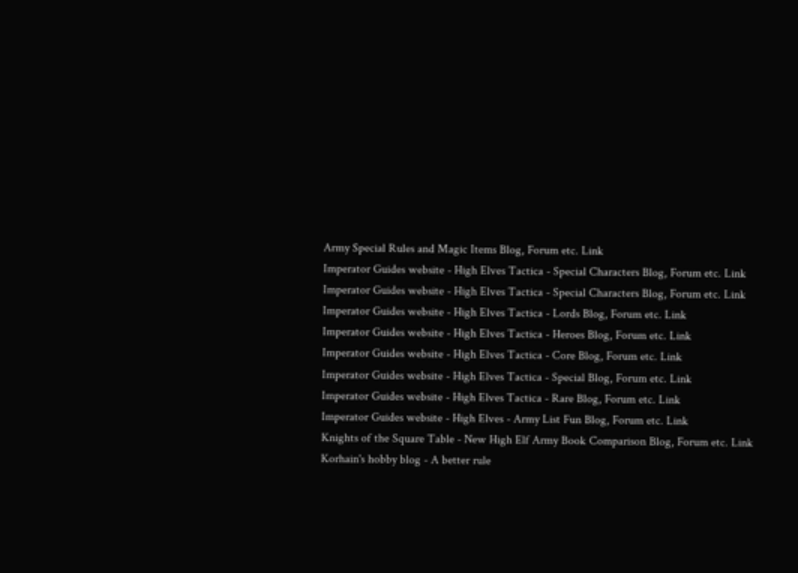Army Special Rules and Magic Items Blog, Forum etc. Link
Imperator Guides website - High Elves Tactica - Special Characters Blog, Forum etc. Link
Imperator Guides website - High Elves Tactica - Special Characters Blog, Forum etc. Link
Imperator Guides website - High Elves Tactica - Lords Blog, Forum etc. Link
Imperator Guides website - High Elves Tactica - Heroes Blog, Forum etc. Link
Imperator Guides website - High Elves Tactica - Core Blog, Forum etc. Link
Imperator Guides website - High Elves Tactica - Special Blog, Forum etc. Link
Imperator Guides website - High Elves Tactica - Rare Blog, Forum etc. Link
Imperator Guides website - High Elves - Army List Fun Blog, Forum etc. Link
Knights of the Square Table - New High Elf Army Book Comparison Blog, Forum etc. Link
Korhain's hobby blog - A better rule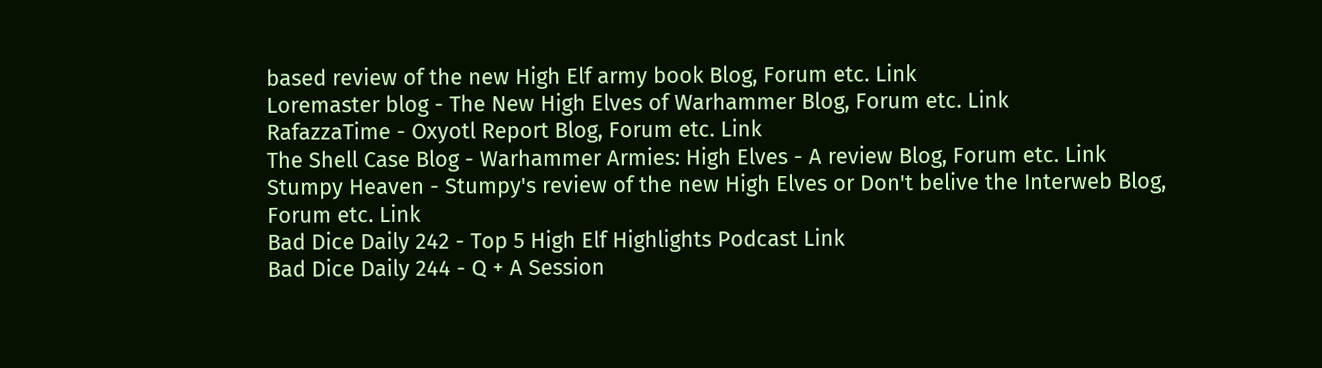based review of the new High Elf army book Blog, Forum etc. Link
Loremaster blog - The New High Elves of Warhammer Blog, Forum etc. Link
RafazzaTime - Oxyotl Report Blog, Forum etc. Link
The Shell Case Blog - Warhammer Armies: High Elves - A review Blog, Forum etc. Link
Stumpy Heaven - Stumpy's review of the new High Elves or Don't belive the Interweb Blog, Forum etc. Link
Bad Dice Daily 242 - Top 5 High Elf Highlights Podcast Link
Bad Dice Daily 244 - Q + A Session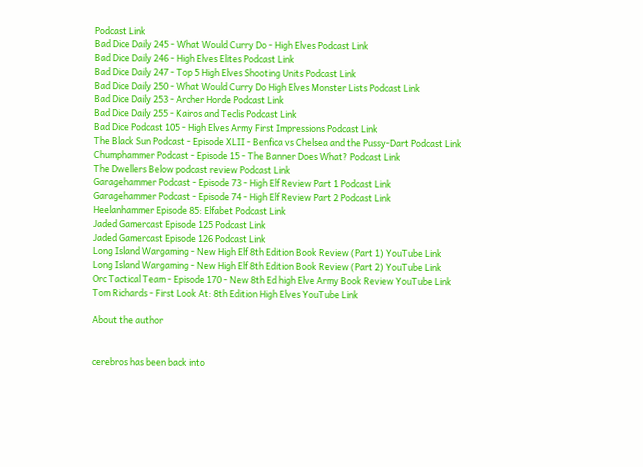Podcast Link
Bad Dice Daily 245 - What Would Curry Do - High Elves Podcast Link
Bad Dice Daily 246 - High Elves Elites Podcast Link
Bad Dice Daily 247 - Top 5 High Elves Shooting Units Podcast Link
Bad Dice Daily 250 - What Would Curry Do High Elves Monster Lists Podcast Link
Bad Dice Daily 253 - Archer Horde Podcast Link
Bad Dice Daily 255 - Kairos and Teclis Podcast Link
Bad Dice Podcast 105 - High Elves Army First Impressions Podcast Link
The Black Sun Podcast - Episode XLII - Benfica vs Chelsea and the Pussy-Dart Podcast Link
Chumphammer Podcast - Episode 15 - The Banner Does What? Podcast Link
The Dwellers Below podcast review Podcast Link
Garagehammer Podcast - Episode 73 - High Elf Review Part 1 Podcast Link
Garagehammer Podcast - Episode 74 - High Elf Review Part 2 Podcast Link
Heelanhammer Episode 85: Elfabet Podcast Link
Jaded Gamercast Episode 125 Podcast Link
Jaded Gamercast Episode 126 Podcast Link
Long Island Wargaming - New High Elf 8th Edition Book Review (Part 1) YouTube Link
Long Island Wargaming - New High Elf 8th Edition Book Review (Part 2) YouTube Link
Orc Tactical Team - Episode 170 - New 8th Ed high Elve Army Book Review YouTube Link
Tom Richards - First Look At: 8th Edition High Elves YouTube Link

About the author


cerebros has been back into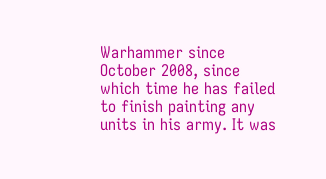Warhammer since October 2008, since which time he has failed to finish painting any units in his army. It was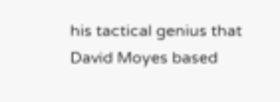his tactical genius that David Moyes based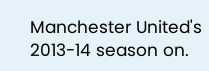Manchester United's 2013-14 season on.